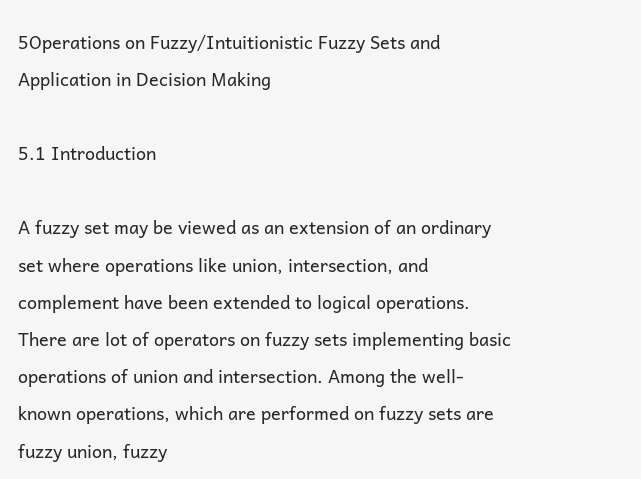5Operations on Fuzzy/Intuitionistic Fuzzy Sets and Application in Decision Making

5.1 Introduction

A fuzzy set may be viewed as an extension of an ordinary set where operations like union, intersection, and complement have been extended to logical operations. There are lot of operators on fuzzy sets implementing basic operations of union and intersection. Among the well‐known operations, which are performed on fuzzy sets are fuzzy union, fuzzy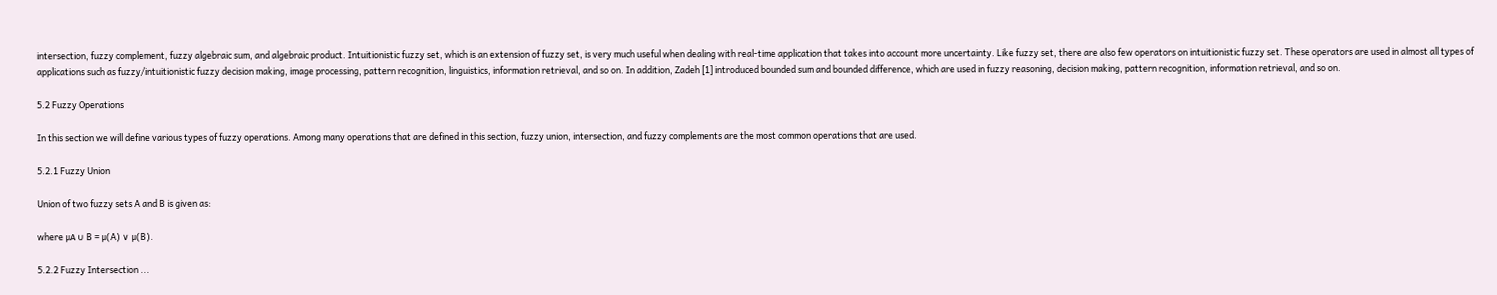intersection, fuzzy complement, fuzzy algebraic sum, and algebraic product. Intuitionistic fuzzy set, which is an extension of fuzzy set, is very much useful when dealing with real‐time application that takes into account more uncertainty. Like fuzzy set, there are also few operators on intuitionistic fuzzy set. These operators are used in almost all types of applications such as fuzzy/intuitionistic fuzzy decision making, image processing, pattern recognition, linguistics, information retrieval, and so on. In addition, Zadeh [1] introduced bounded sum and bounded difference, which are used in fuzzy reasoning, decision making, pattern recognition, information retrieval, and so on.

5.2 Fuzzy Operations

In this section we will define various types of fuzzy operations. Among many operations that are defined in this section, fuzzy union, intersection, and fuzzy complements are the most common operations that are used.

5.2.1 Fuzzy Union

Union of two fuzzy sets A and B is given as:

where μA ∪ B = μ(A) ∨ μ(B).

5.2.2 Fuzzy Intersection ...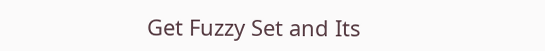Get Fuzzy Set and Its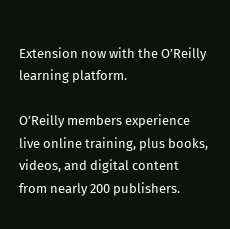Extension now with the O’Reilly learning platform.

O’Reilly members experience live online training, plus books, videos, and digital content from nearly 200 publishers.